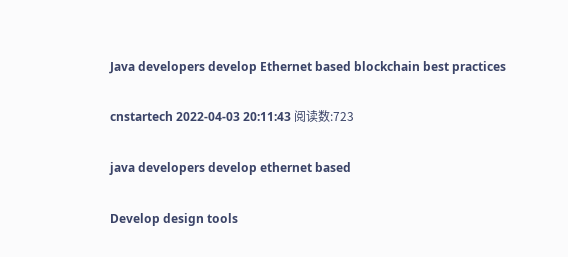Java developers develop Ethernet based blockchain best practices

cnstartech 2022-04-03 20:11:43 阅读数:723

java developers develop ethernet based

Develop design tools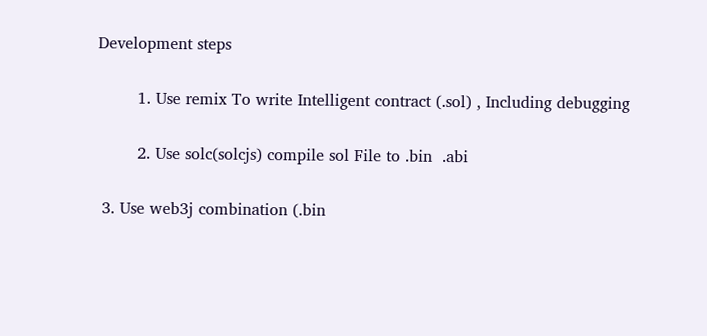Development steps

        1. Use remix To write Intelligent contract (.sol) , Including debugging

        2. Use solc(solcjs) compile sol File to .bin  .abi

 3. Use web3j combination (.bin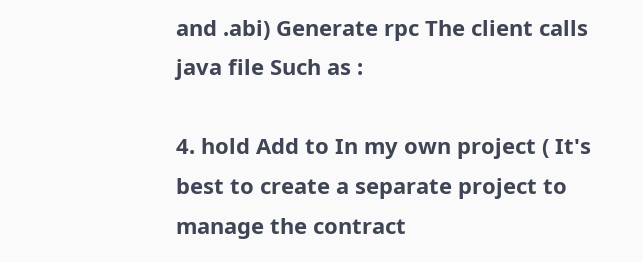and .abi) Generate rpc The client calls java file Such as :

4. hold Add to In my own project ( It's best to create a separate project to manage the contract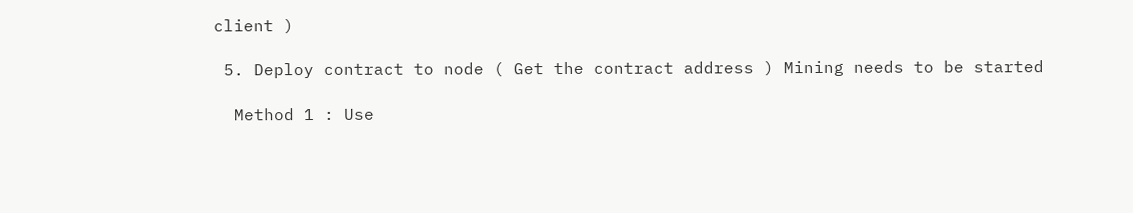client )

 5. Deploy contract to node ( Get the contract address ) Mining needs to be started

  Method 1 : Use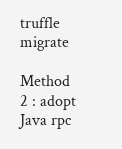truffle migrate

Method 2 : adopt Java rpc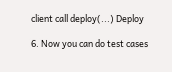client call deploy(...) Deploy

6. Now you can do test cases